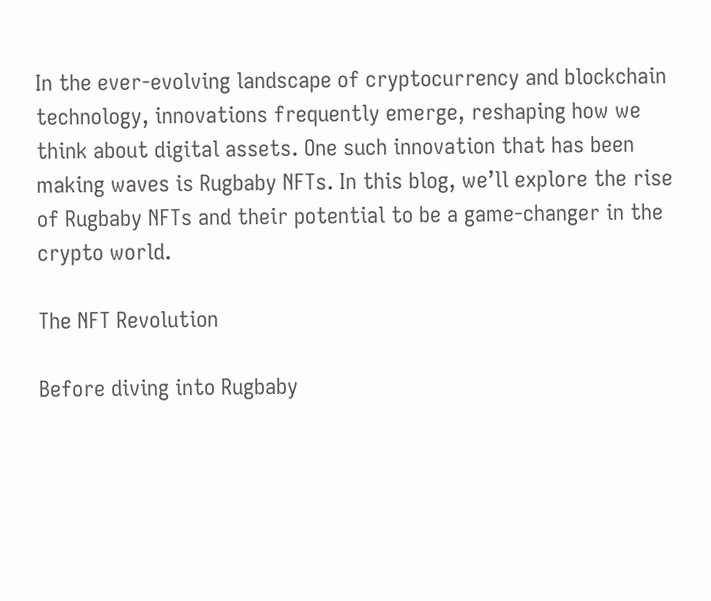In the ever-evolving landscape of cryptocurrency and blockchain technology, innovations frequently emerge, reshaping how we think about digital assets. One such innovation that has been making waves is Rugbaby NFTs. In this blog, we’ll explore the rise of Rugbaby NFTs and their potential to be a game-changer in the crypto world.

The NFT Revolution

Before diving into Rugbaby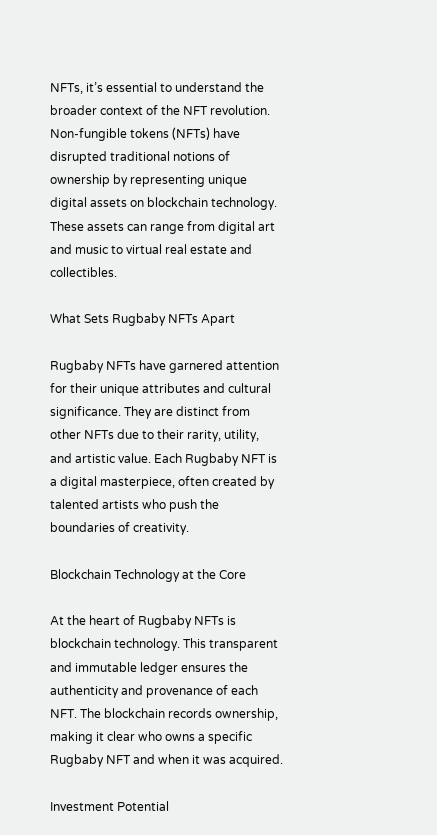NFTs, it’s essential to understand the broader context of the NFT revolution. Non-fungible tokens (NFTs) have disrupted traditional notions of ownership by representing unique digital assets on blockchain technology. These assets can range from digital art and music to virtual real estate and collectibles.

What Sets Rugbaby NFTs Apart

Rugbaby NFTs have garnered attention for their unique attributes and cultural significance. They are distinct from other NFTs due to their rarity, utility, and artistic value. Each Rugbaby NFT is a digital masterpiece, often created by talented artists who push the boundaries of creativity.

Blockchain Technology at the Core

At the heart of Rugbaby NFTs is blockchain technology. This transparent and immutable ledger ensures the authenticity and provenance of each NFT. The blockchain records ownership, making it clear who owns a specific Rugbaby NFT and when it was acquired.

Investment Potential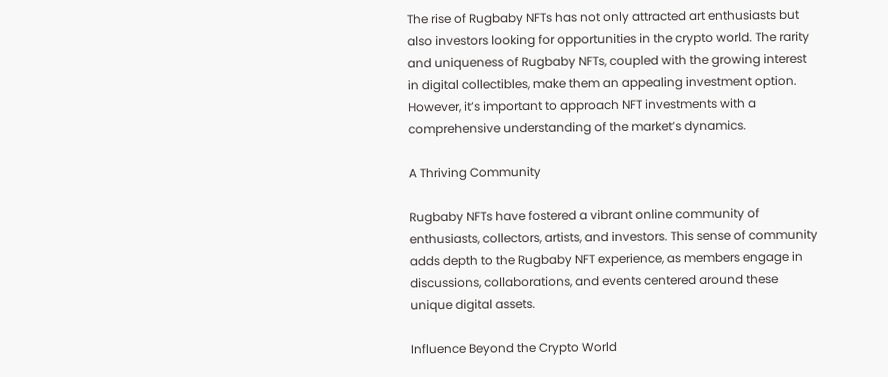The rise of Rugbaby NFTs has not only attracted art enthusiasts but also investors looking for opportunities in the crypto world. The rarity and uniqueness of Rugbaby NFTs, coupled with the growing interest in digital collectibles, make them an appealing investment option. However, it’s important to approach NFT investments with a comprehensive understanding of the market’s dynamics.

A Thriving Community

Rugbaby NFTs have fostered a vibrant online community of enthusiasts, collectors, artists, and investors. This sense of community adds depth to the Rugbaby NFT experience, as members engage in discussions, collaborations, and events centered around these unique digital assets.

Influence Beyond the Crypto World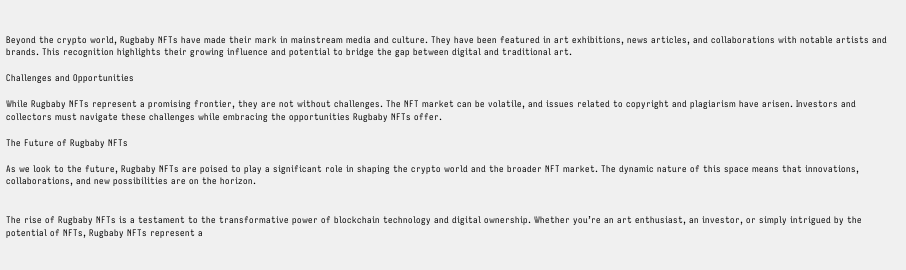Beyond the crypto world, Rugbaby NFTs have made their mark in mainstream media and culture. They have been featured in art exhibitions, news articles, and collaborations with notable artists and brands. This recognition highlights their growing influence and potential to bridge the gap between digital and traditional art.

Challenges and Opportunities

While Rugbaby NFTs represent a promising frontier, they are not without challenges. The NFT market can be volatile, and issues related to copyright and plagiarism have arisen. Investors and collectors must navigate these challenges while embracing the opportunities Rugbaby NFTs offer.

The Future of Rugbaby NFTs

As we look to the future, Rugbaby NFTs are poised to play a significant role in shaping the crypto world and the broader NFT market. The dynamic nature of this space means that innovations, collaborations, and new possibilities are on the horizon.


The rise of Rugbaby NFTs is a testament to the transformative power of blockchain technology and digital ownership. Whether you’re an art enthusiast, an investor, or simply intrigued by the potential of NFTs, Rugbaby NFTs represent a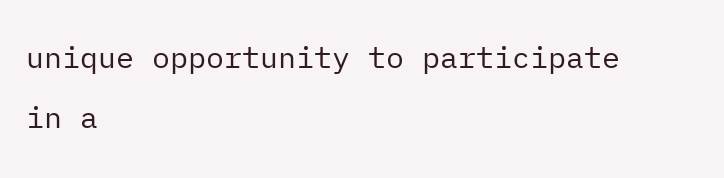unique opportunity to participate in a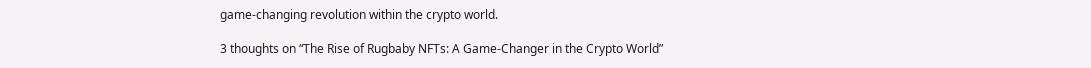game-changing revolution within the crypto world.

3 thoughts on “The Rise of Rugbaby NFTs: A Game-Changer in the Crypto World”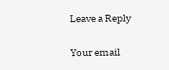Leave a Reply

Your email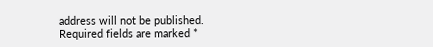address will not be published. Required fields are marked *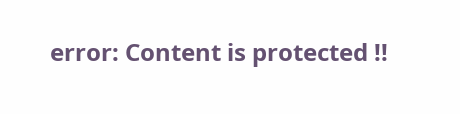error: Content is protected !!